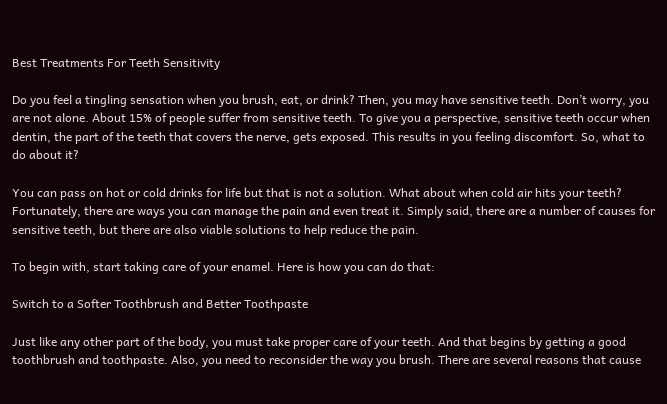Best Treatments For Teeth Sensitivity

Do you feel a tingling sensation when you brush, eat, or drink? Then, you may have sensitive teeth. Don’t worry, you are not alone. About 15% of people suffer from sensitive teeth. To give you a perspective, sensitive teeth occur when dentin, the part of the teeth that covers the nerve, gets exposed. This results in you feeling discomfort. So, what to do about it?

You can pass on hot or cold drinks for life but that is not a solution. What about when cold air hits your teeth? Fortunately, there are ways you can manage the pain and even treat it. Simply said, there are a number of causes for sensitive teeth, but there are also viable solutions to help reduce the pain.

To begin with, start taking care of your enamel. Here is how you can do that:

Switch to a Softer Toothbrush and Better Toothpaste

Just like any other part of the body, you must take proper care of your teeth. And that begins by getting a good toothbrush and toothpaste. Also, you need to reconsider the way you brush. There are several reasons that cause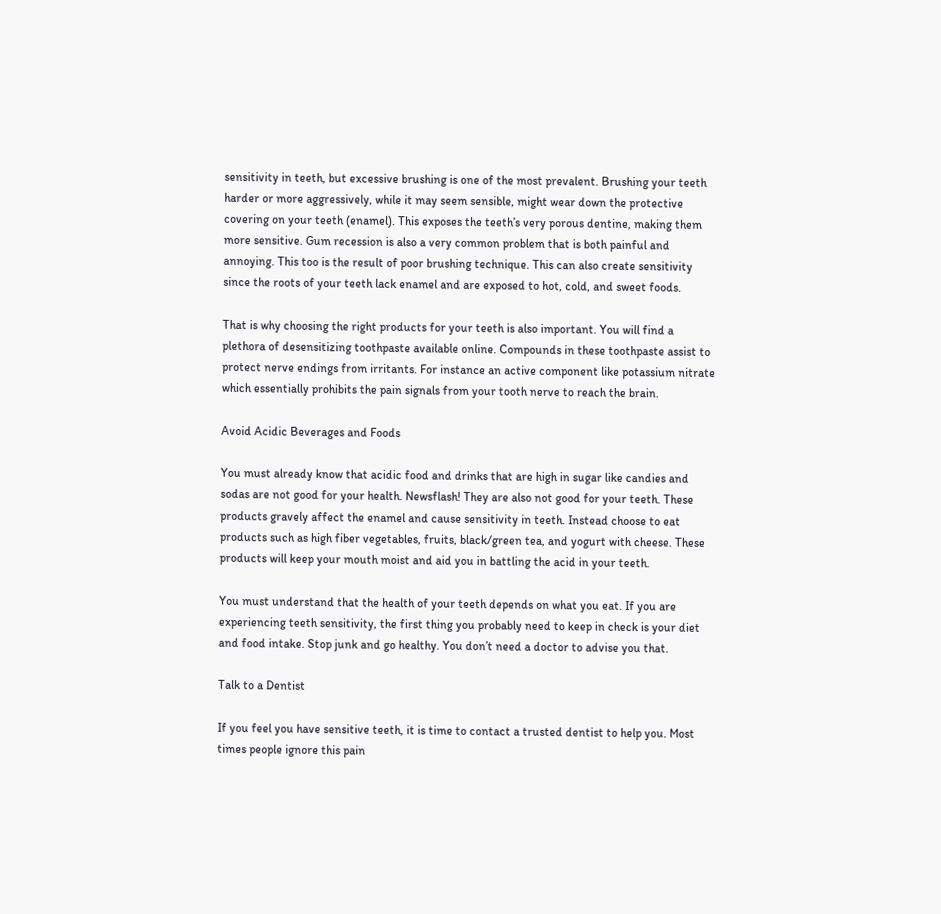sensitivity in teeth, but excessive brushing is one of the most prevalent. Brushing your teeth harder or more aggressively, while it may seem sensible, might wear down the protective covering on your teeth (enamel). This exposes the teeth’s very porous dentine, making them more sensitive. Gum recession is also a very common problem that is both painful and annoying. This too is the result of poor brushing technique. This can also create sensitivity since the roots of your teeth lack enamel and are exposed to hot, cold, and sweet foods.

That is why choosing the right products for your teeth is also important. You will find a plethora of desensitizing toothpaste available online. Compounds in these toothpaste assist to protect nerve endings from irritants. For instance an active component like potassium nitrate which essentially prohibits the pain signals from your tooth nerve to reach the brain.

Avoid Acidic Beverages and Foods

You must already know that acidic food and drinks that are high in sugar like candies and sodas are not good for your health. Newsflash! They are also not good for your teeth. These products gravely affect the enamel and cause sensitivity in teeth. Instead choose to eat products such as high fiber vegetables, fruits, black/green tea, and yogurt with cheese. These products will keep your mouth moist and aid you in battling the acid in your teeth.

You must understand that the health of your teeth depends on what you eat. If you are experiencing teeth sensitivity, the first thing you probably need to keep in check is your diet and food intake. Stop junk and go healthy. You don’t need a doctor to advise you that.

Talk to a Dentist

If you feel you have sensitive teeth, it is time to contact a trusted dentist to help you. Most times people ignore this pain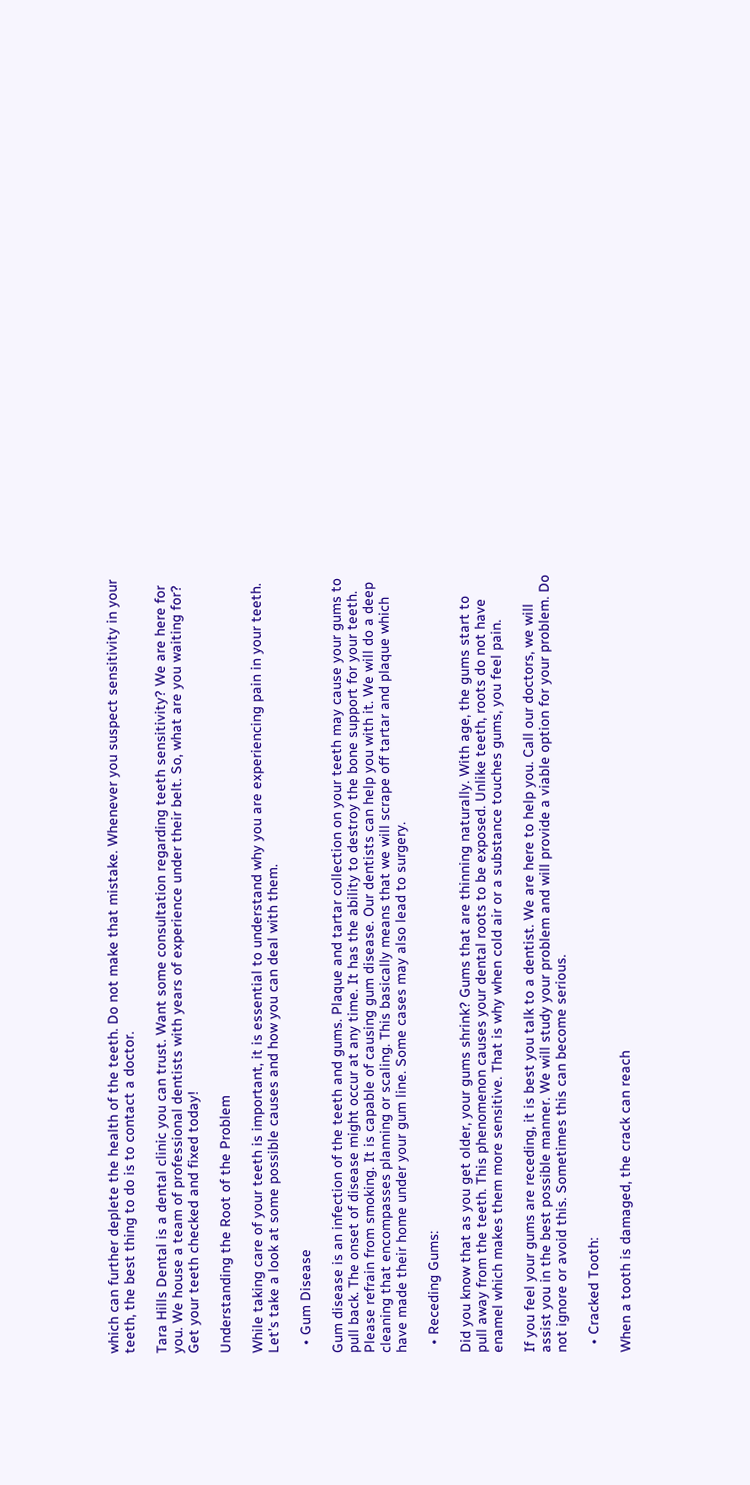which can further deplete the health of the teeth. Do not make that mistake. Whenever you suspect sensitivity in your teeth, the best thing to do is to contact a doctor.

Tara Hills Dental is a dental clinic you can trust. Want some consultation regarding teeth sensitivity? We are here for you. We house a team of professional dentists with years of experience under their belt. So, what are you waiting for? Get your teeth checked and fixed today!

Understanding the Root of the Problem

While taking care of your teeth is important, it is essential to understand why you are experiencing pain in your teeth. Let’s take a look at some possible causes and how you can deal with them.

  • Gum Disease

Gum disease is an infection of the teeth and gums. Plaque and tartar collection on your teeth may cause your gums to pull back. The onset of disease might occur at any time. It has the ability to destroy the bone support for your teeth. Please refrain from smoking. It is capable of causing gum disease. Our dentists can help you with it. We will do a deep cleaning that encompasses planning or scaling. This basically means that we will scrape off tartar and plaque which have made their home under your gum line. Some cases may also lead to surgery.

  • Receding Gums:

Did you know that as you get older, your gums shrink? Gums that are thinning naturally. With age, the gums start to pull away from the teeth. This phenomenon causes your dental roots to be exposed. Unlike teeth, roots do not have enamel which makes them more sensitive. That is why when cold air or a substance touches gums, you feel pain.

If you feel your gums are receding, it is best you talk to a dentist. We are here to help you. Call our doctors, we will assist you in the best possible manner. We will study your problem and will provide a viable option for your problem. Do not ignore or avoid this. Sometimes this can become serious.

  • Cracked Tooth:

When a tooth is damaged, the crack can reach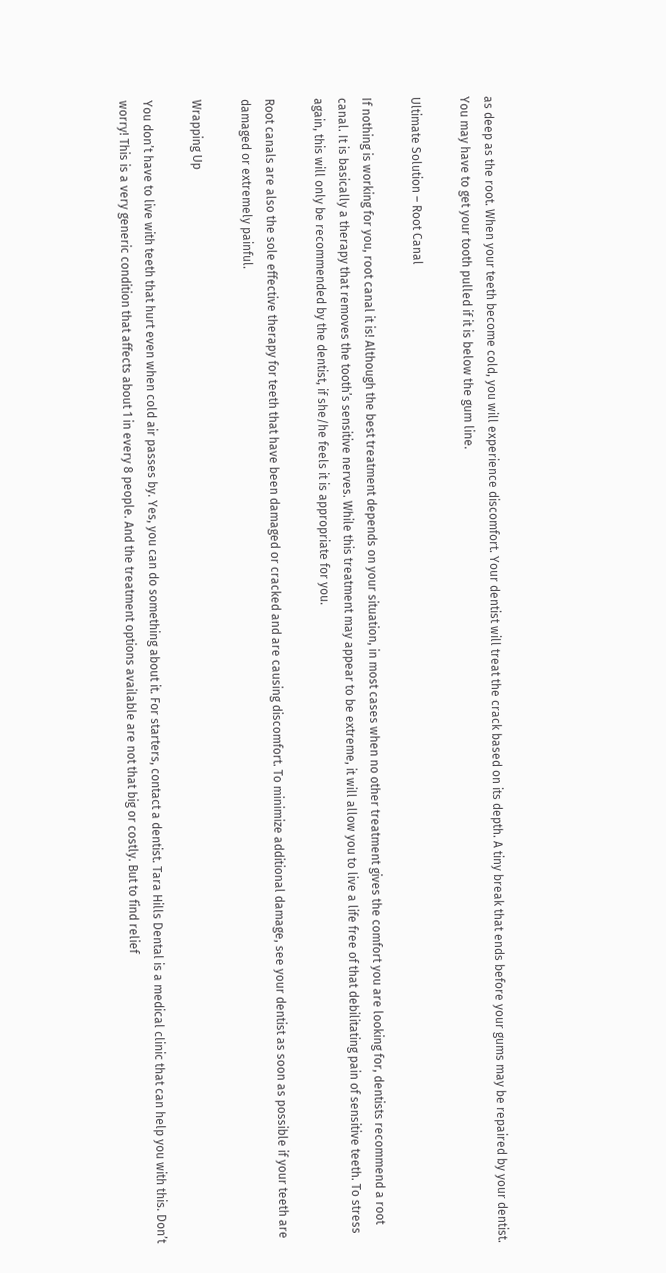as deep as the root. When your teeth become cold, you will experience discomfort. Your dentist will treat the crack based on its depth. A tiny break that ends before your gums may be repaired by your dentist. You may have to get your tooth pulled if it is below the gum line.

Ultimate Solution – Root Canal

If nothing is working for you, root canal it is! Although the best treatment depends on your situation, in most cases when no other treatment gives the comfort you are looking for, dentists recommend a root canal. It is basically a therapy that removes the tooth’s sensitive nerves. While this treatment may appear to be extreme, it will allow you to live a life free of that debilitating pain of sensitive teeth. To stress again, this will only be recommended by the dentist, if she/he feels it is appropriate for you.

Root canals are also the sole effective therapy for teeth that have been damaged or cracked and are causing discomfort. To minimize additional damage, see your dentist as soon as possible if your teeth are damaged or extremely painful.

Wrapping Up

You don’t have to live with teeth that hurt even when cold air passes by. Yes, you can do something about it. For starters, contact a dentist. Tara Hills Dental is a medical clinic that can help you with this. Don’t worry! This is a very generic condition that affects about 1 in every 8 people. And the treatment options available are not that big or costly. But to find relief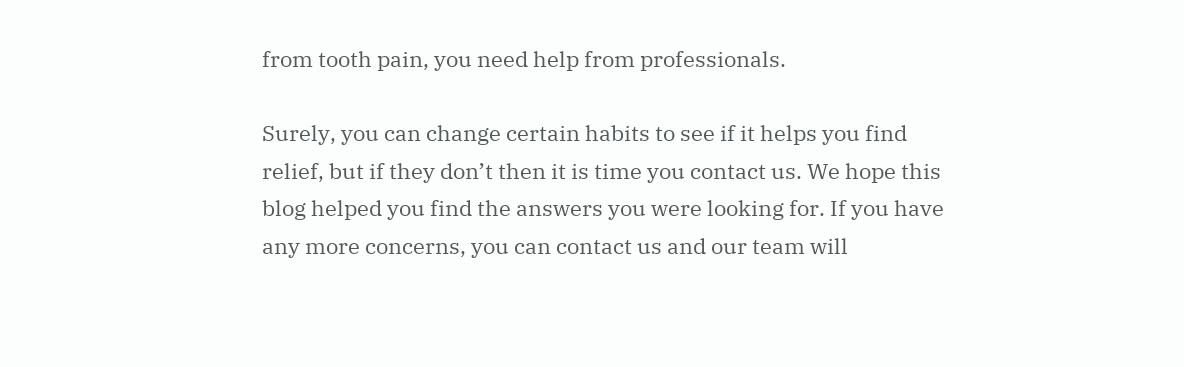from tooth pain, you need help from professionals.

Surely, you can change certain habits to see if it helps you find relief, but if they don’t then it is time you contact us. We hope this blog helped you find the answers you were looking for. If you have any more concerns, you can contact us and our team will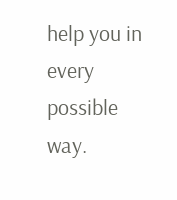help you in every possible way.